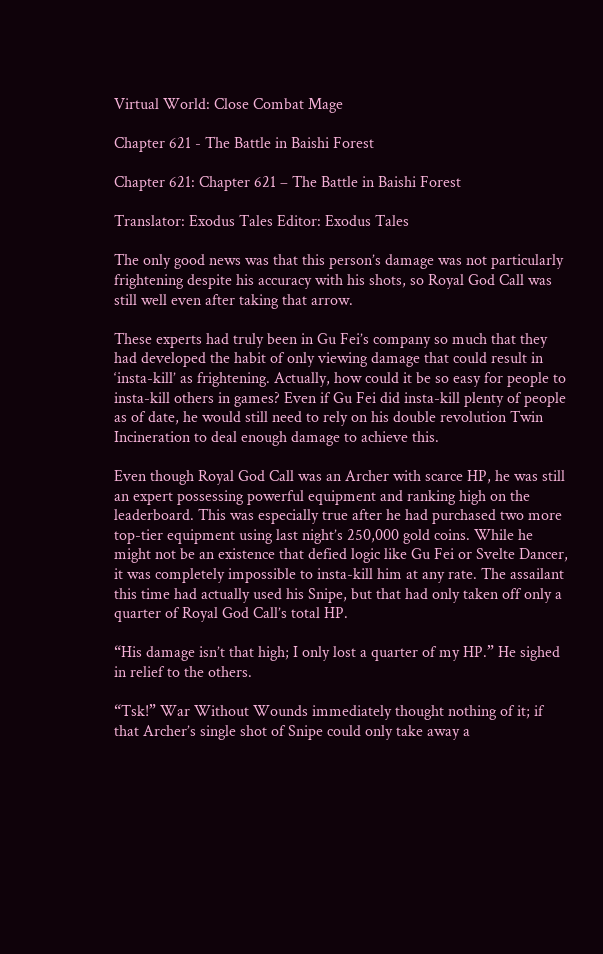Virtual World: Close Combat Mage

Chapter 621 - The Battle in Baishi Forest

Chapter 621: Chapter 621 – The Battle in Baishi Forest

Translator: Exodus Tales Editor: Exodus Tales

The only good news was that this person’s damage was not particularly frightening despite his accuracy with his shots, so Royal God Call was still well even after taking that arrow.

These experts had truly been in Gu Fei’s company so much that they had developed the habit of only viewing damage that could result in ‘insta-kill’ as frightening. Actually, how could it be so easy for people to insta-kill others in games? Even if Gu Fei did insta-kill plenty of people as of date, he would still need to rely on his double revolution Twin Incineration to deal enough damage to achieve this.

Even though Royal God Call was an Archer with scarce HP, he was still an expert possessing powerful equipment and ranking high on the leaderboard. This was especially true after he had purchased two more top-tier equipment using last night’s 250,000 gold coins. While he might not be an existence that defied logic like Gu Fei or Svelte Dancer, it was completely impossible to insta-kill him at any rate. The assailant this time had actually used his Snipe, but that had only taken off only a quarter of Royal God Call’s total HP.

“His damage isn’t that high; I only lost a quarter of my HP.” He sighed in relief to the others.

“Tsk!” War Without Wounds immediately thought nothing of it; if that Archer’s single shot of Snipe could only take away a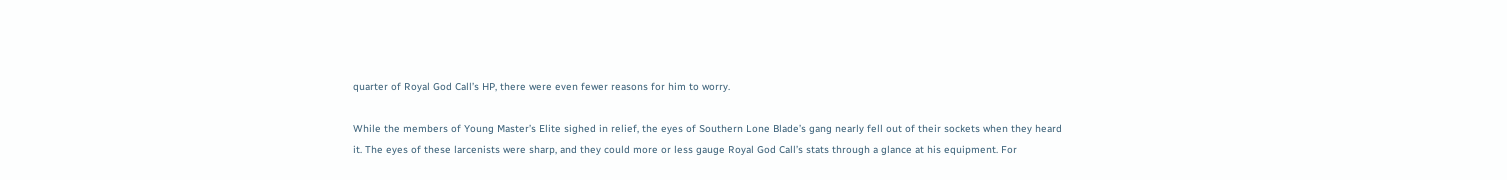quarter of Royal God Call’s HP, there were even fewer reasons for him to worry.

While the members of Young Master’s Elite sighed in relief, the eyes of Southern Lone Blade’s gang nearly fell out of their sockets when they heard it. The eyes of these larcenists were sharp, and they could more or less gauge Royal God Call’s stats through a glance at his equipment. For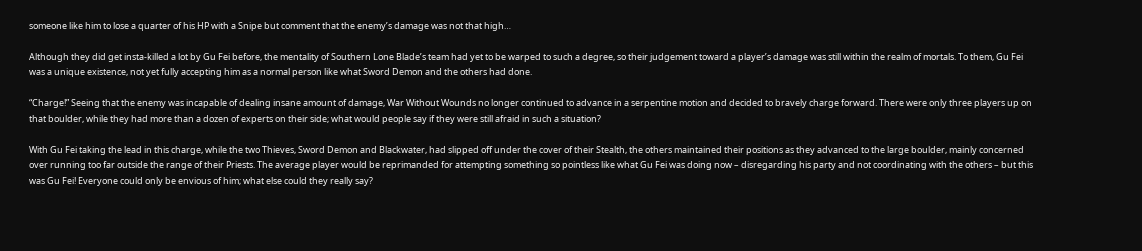someone like him to lose a quarter of his HP with a Snipe but comment that the enemy’s damage was not that high…

Although they did get insta-killed a lot by Gu Fei before, the mentality of Southern Lone Blade’s team had yet to be warped to such a degree, so their judgement toward a player’s damage was still within the realm of mortals. To them, Gu Fei was a unique existence, not yet fully accepting him as a normal person like what Sword Demon and the others had done.

“Charge!” Seeing that the enemy was incapable of dealing insane amount of damage, War Without Wounds no longer continued to advance in a serpentine motion and decided to bravely charge forward. There were only three players up on that boulder, while they had more than a dozen of experts on their side; what would people say if they were still afraid in such a situation?

With Gu Fei taking the lead in this charge, while the two Thieves, Sword Demon and Blackwater, had slipped off under the cover of their Stealth, the others maintained their positions as they advanced to the large boulder, mainly concerned over running too far outside the range of their Priests. The average player would be reprimanded for attempting something so pointless like what Gu Fei was doing now – disregarding his party and not coordinating with the others – but this was Gu Fei! Everyone could only be envious of him; what else could they really say?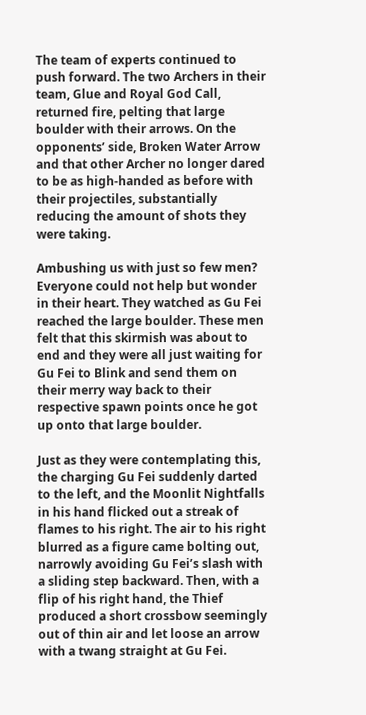The team of experts continued to push forward. The two Archers in their team, Glue and Royal God Call, returned fire, pelting that large boulder with their arrows. On the opponents’ side, Broken Water Arrow and that other Archer no longer dared to be as high-handed as before with their projectiles, substantially reducing the amount of shots they were taking.

Ambushing us with just so few men? Everyone could not help but wonder in their heart. They watched as Gu Fei reached the large boulder. These men felt that this skirmish was about to end and they were all just waiting for Gu Fei to Blink and send them on their merry way back to their respective spawn points once he got up onto that large boulder.

Just as they were contemplating this, the charging Gu Fei suddenly darted to the left, and the Moonlit Nightfalls in his hand flicked out a streak of flames to his right. The air to his right blurred as a figure came bolting out, narrowly avoiding Gu Fei’s slash with a sliding step backward. Then, with a flip of his right hand, the Thief produced a short crossbow seemingly out of thin air and let loose an arrow with a twang straight at Gu Fei.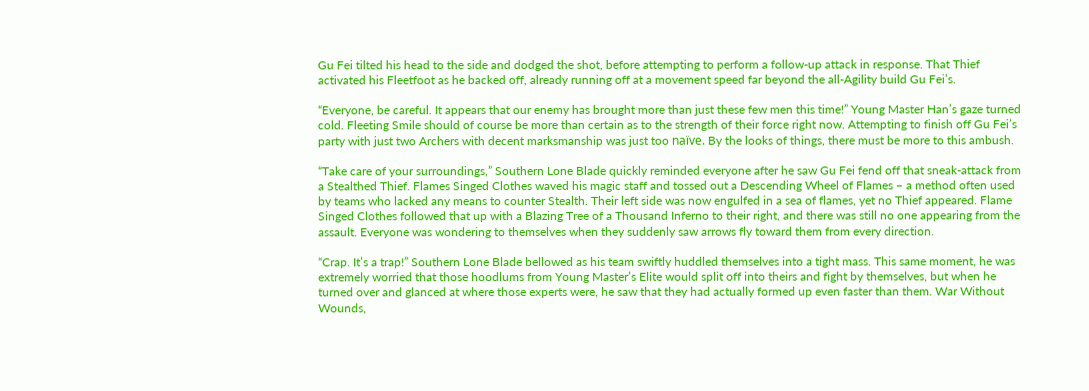Gu Fei tilted his head to the side and dodged the shot, before attempting to perform a follow-up attack in response. That Thief activated his Fleetfoot as he backed off, already running off at a movement speed far beyond the all-Agility build Gu Fei’s.

“Everyone, be careful. It appears that our enemy has brought more than just these few men this time!” Young Master Han’s gaze turned cold. Fleeting Smile should of course be more than certain as to the strength of their force right now. Attempting to finish off Gu Fei’s party with just two Archers with decent marksmanship was just too naïve. By the looks of things, there must be more to this ambush.

“Take care of your surroundings,” Southern Lone Blade quickly reminded everyone after he saw Gu Fei fend off that sneak-attack from a Stealthed Thief. Flames Singed Clothes waved his magic staff and tossed out a Descending Wheel of Flames – a method often used by teams who lacked any means to counter Stealth. Their left side was now engulfed in a sea of flames, yet no Thief appeared. Flame Singed Clothes followed that up with a Blazing Tree of a Thousand Inferno to their right, and there was still no one appearing from the assault. Everyone was wondering to themselves when they suddenly saw arrows fly toward them from every direction.

“Crap. It’s a trap!” Southern Lone Blade bellowed as his team swiftly huddled themselves into a tight mass. This same moment, he was extremely worried that those hoodlums from Young Master’s Elite would split off into theirs and fight by themselves, but when he turned over and glanced at where those experts were, he saw that they had actually formed up even faster than them. War Without Wounds,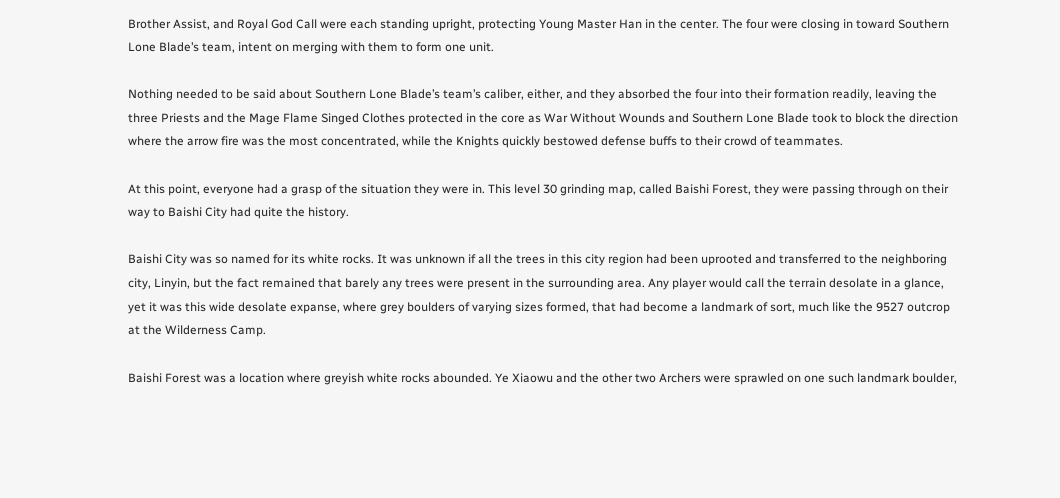Brother Assist, and Royal God Call were each standing upright, protecting Young Master Han in the center. The four were closing in toward Southern Lone Blade’s team, intent on merging with them to form one unit.

Nothing needed to be said about Southern Lone Blade’s team’s caliber, either, and they absorbed the four into their formation readily, leaving the three Priests and the Mage Flame Singed Clothes protected in the core as War Without Wounds and Southern Lone Blade took to block the direction where the arrow fire was the most concentrated, while the Knights quickly bestowed defense buffs to their crowd of teammates.

At this point, everyone had a grasp of the situation they were in. This level 30 grinding map, called Baishi Forest, they were passing through on their way to Baishi City had quite the history.

Baishi City was so named for its white rocks. It was unknown if all the trees in this city region had been uprooted and transferred to the neighboring city, Linyin, but the fact remained that barely any trees were present in the surrounding area. Any player would call the terrain desolate in a glance, yet it was this wide desolate expanse, where grey boulders of varying sizes formed, that had become a landmark of sort, much like the 9527 outcrop at the Wilderness Camp.

Baishi Forest was a location where greyish white rocks abounded. Ye Xiaowu and the other two Archers were sprawled on one such landmark boulder,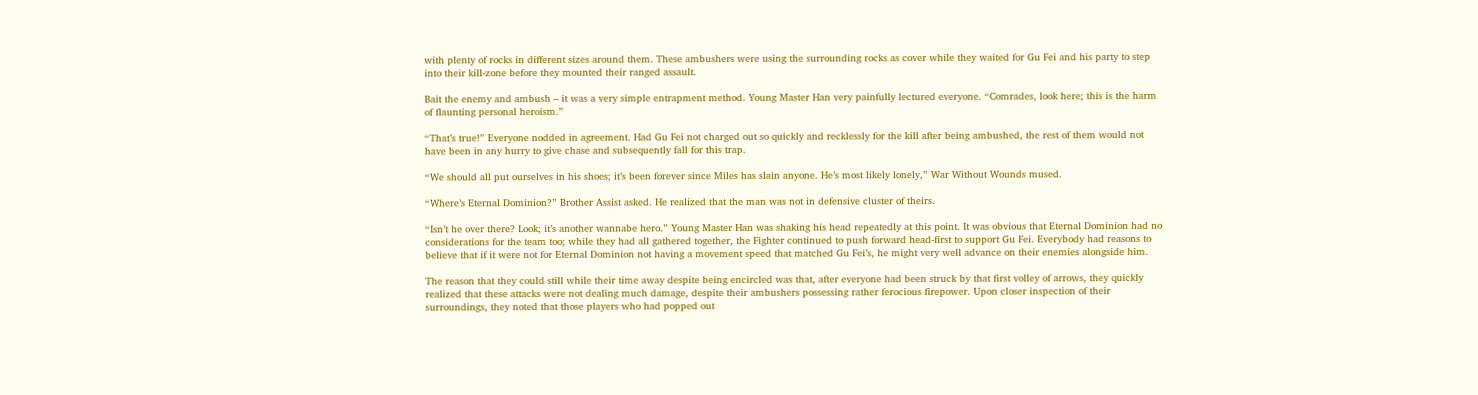with plenty of rocks in different sizes around them. These ambushers were using the surrounding rocks as cover while they waited for Gu Fei and his party to step into their kill-zone before they mounted their ranged assault.

Bait the enemy and ambush – it was a very simple entrapment method. Young Master Han very painfully lectured everyone. “Comrades, look here; this is the harm of flaunting personal heroism.”

“That’s true!” Everyone nodded in agreement. Had Gu Fei not charged out so quickly and recklessly for the kill after being ambushed, the rest of them would not have been in any hurry to give chase and subsequently fall for this trap.

“We should all put ourselves in his shoes; it’s been forever since Miles has slain anyone. He’s most likely lonely,” War Without Wounds mused.

“Where’s Eternal Dominion?” Brother Assist asked. He realized that the man was not in defensive cluster of theirs.

“Isn’t he over there? Look; it’s another wannabe hero.” Young Master Han was shaking his head repeatedly at this point. It was obvious that Eternal Dominion had no considerations for the team too; while they had all gathered together, the Fighter continued to push forward head-first to support Gu Fei. Everybody had reasons to believe that if it were not for Eternal Dominion not having a movement speed that matched Gu Fei’s, he might very well advance on their enemies alongside him.

The reason that they could still while their time away despite being encircled was that, after everyone had been struck by that first volley of arrows, they quickly realized that these attacks were not dealing much damage, despite their ambushers possessing rather ferocious firepower. Upon closer inspection of their surroundings, they noted that those players who had popped out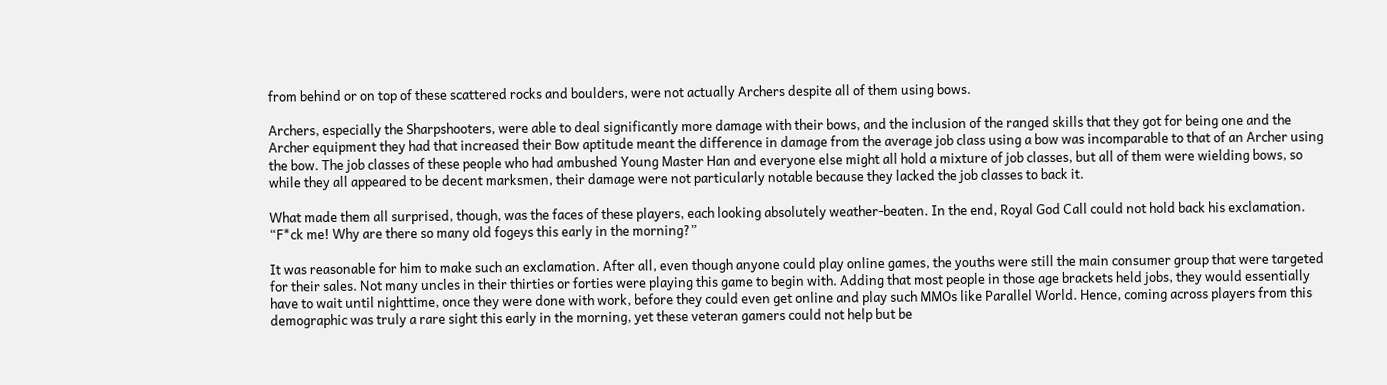from behind or on top of these scattered rocks and boulders, were not actually Archers despite all of them using bows.

Archers, especially the Sharpshooters, were able to deal significantly more damage with their bows, and the inclusion of the ranged skills that they got for being one and the Archer equipment they had that increased their Bow aptitude meant the difference in damage from the average job class using a bow was incomparable to that of an Archer using the bow. The job classes of these people who had ambushed Young Master Han and everyone else might all hold a mixture of job classes, but all of them were wielding bows, so while they all appeared to be decent marksmen, their damage were not particularly notable because they lacked the job classes to back it.

What made them all surprised, though, was the faces of these players, each looking absolutely weather-beaten. In the end, Royal God Call could not hold back his exclamation. “F*ck me! Why are there so many old fogeys this early in the morning?”

It was reasonable for him to make such an exclamation. After all, even though anyone could play online games, the youths were still the main consumer group that were targeted for their sales. Not many uncles in their thirties or forties were playing this game to begin with. Adding that most people in those age brackets held jobs, they would essentially have to wait until nighttime, once they were done with work, before they could even get online and play such MMOs like Parallel World. Hence, coming across players from this demographic was truly a rare sight this early in the morning, yet these veteran gamers could not help but be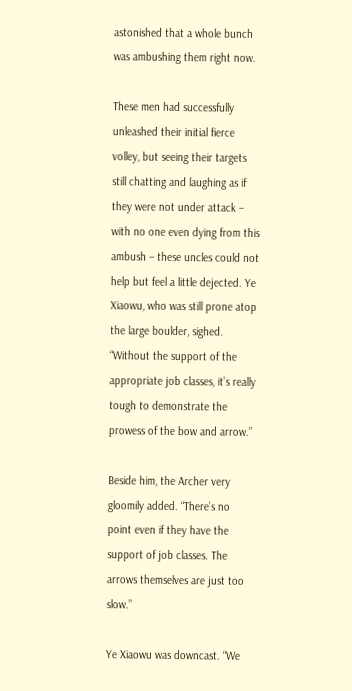astonished that a whole bunch was ambushing them right now.

These men had successfully unleashed their initial fierce volley, but seeing their targets still chatting and laughing as if they were not under attack – with no one even dying from this ambush – these uncles could not help but feel a little dejected. Ye Xiaowu, who was still prone atop the large boulder, sighed. “Without the support of the appropriate job classes, it’s really tough to demonstrate the prowess of the bow and arrow.”

Beside him, the Archer very gloomily added. “There’s no point even if they have the support of job classes. The arrows themselves are just too slow.”

Ye Xiaowu was downcast. “We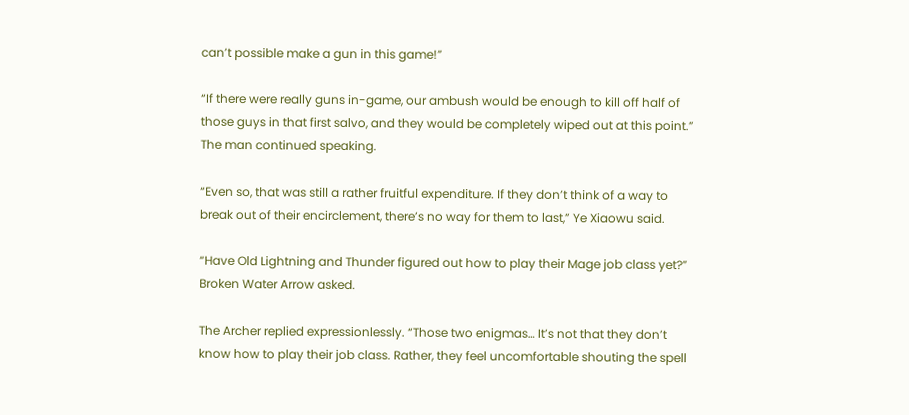can’t possible make a gun in this game!”

“If there were really guns in-game, our ambush would be enough to kill off half of those guys in that first salvo, and they would be completely wiped out at this point.” The man continued speaking.

“Even so, that was still a rather fruitful expenditure. If they don’t think of a way to break out of their encirclement, there’s no way for them to last,” Ye Xiaowu said.

“Have Old Lightning and Thunder figured out how to play their Mage job class yet?” Broken Water Arrow asked.

The Archer replied expressionlessly. “Those two enigmas… It’s not that they don’t know how to play their job class. Rather, they feel uncomfortable shouting the spell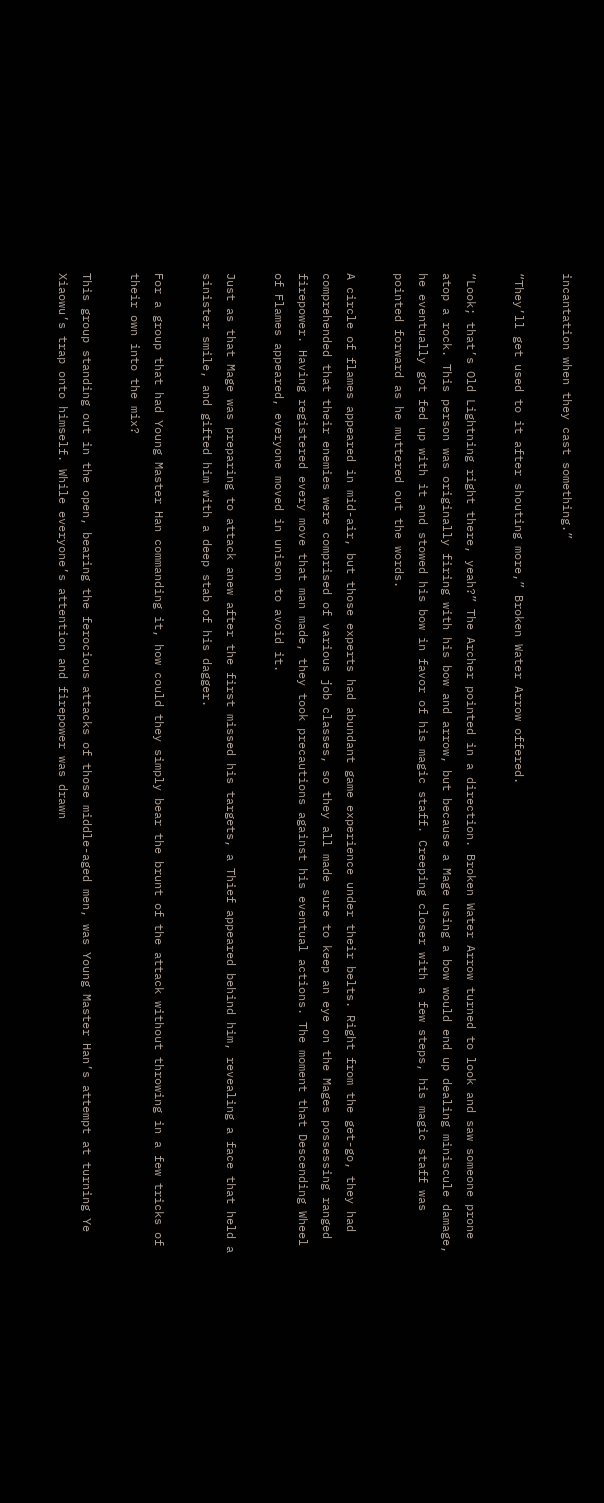incantation when they cast something.”

“They’ll get used to it after shouting more,” Broken Water Arrow offered.

“Look; that’s Old Lightning right there, yeah?” The Archer pointed in a direction. Broken Water Arrow turned to look and saw someone prone atop a rock. This person was originally firing with his bow and arrow, but because a Mage using a bow would end up dealing miniscule damage, he eventually got fed up with it and stowed his bow in favor of his magic staff. Creeping closer with a few steps, his magic staff was pointed forward as he muttered out the words.

A circle of flames appeared in mid-air, but those experts had abundant game experience under their belts. Right from the get-go, they had comprehended that their enemies were comprised of various job classes, so they all made sure to keep an eye on the Mages possessing ranged firepower. Having registered every move that man made, they took precautions against his eventual actions. The moment that Descending Wheel of Flames appeared, everyone moved in unison to avoid it.

Just as that Mage was preparing to attack anew after the first missed his targets, a Thief appeared behind him, revealing a face that held a sinister smile, and gifted him with a deep stab of his dagger.

For a group that had Young Master Han commanding it, how could they simply bear the brunt of the attack without throwing in a few tricks of their own into the mix?

This group standing out in the open, bearing the ferocious attacks of those middle-aged men, was Young Master Han’s attempt at turning Ye Xiaowu’s trap onto himself. While everyone’s attention and firepower was drawn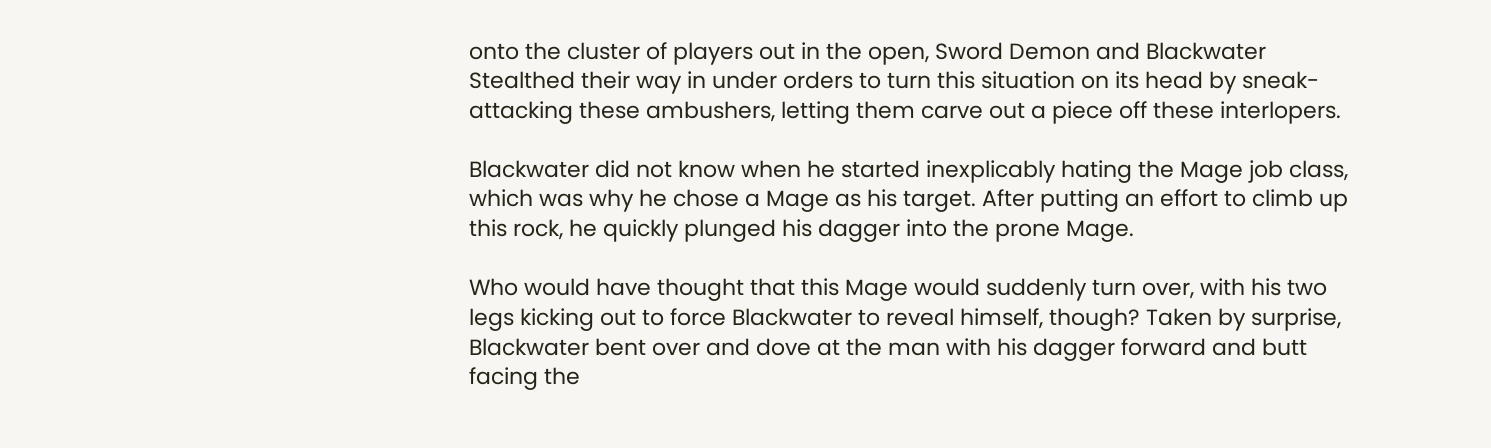onto the cluster of players out in the open, Sword Demon and Blackwater Stealthed their way in under orders to turn this situation on its head by sneak-attacking these ambushers, letting them carve out a piece off these interlopers.

Blackwater did not know when he started inexplicably hating the Mage job class, which was why he chose a Mage as his target. After putting an effort to climb up this rock, he quickly plunged his dagger into the prone Mage.

Who would have thought that this Mage would suddenly turn over, with his two legs kicking out to force Blackwater to reveal himself, though? Taken by surprise, Blackwater bent over and dove at the man with his dagger forward and butt facing the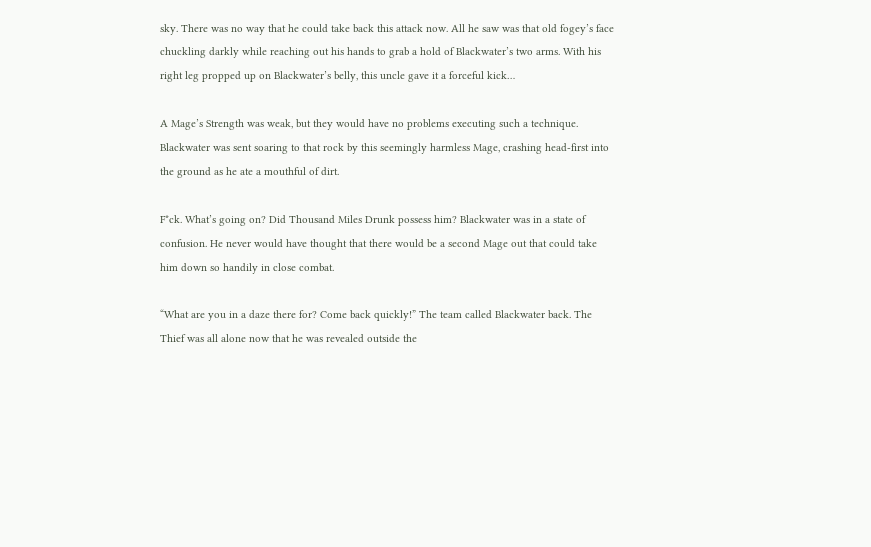sky. There was no way that he could take back this attack now. All he saw was that old fogey’s face chuckling darkly while reaching out his hands to grab a hold of Blackwater’s two arms. With his right leg propped up on Blackwater’s belly, this uncle gave it a forceful kick…

A Mage’s Strength was weak, but they would have no problems executing such a technique. Blackwater was sent soaring to that rock by this seemingly harmless Mage, crashing head-first into the ground as he ate a mouthful of dirt.

F*ck. What’s going on? Did Thousand Miles Drunk possess him? Blackwater was in a state of confusion. He never would have thought that there would be a second Mage out that could take him down so handily in close combat.

“What are you in a daze there for? Come back quickly!” The team called Blackwater back. The Thief was all alone now that he was revealed outside the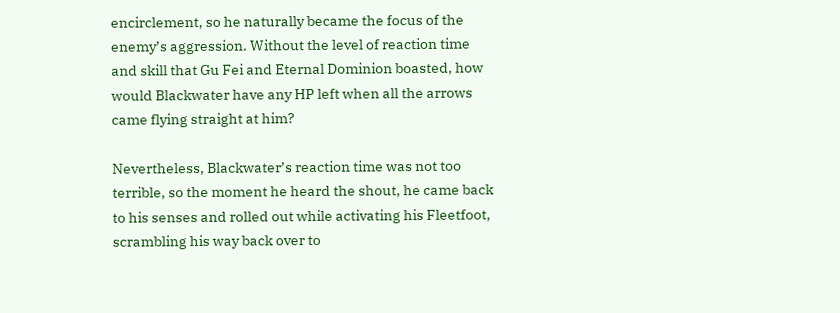encirclement, so he naturally became the focus of the enemy’s aggression. Without the level of reaction time and skill that Gu Fei and Eternal Dominion boasted, how would Blackwater have any HP left when all the arrows came flying straight at him?

Nevertheless, Blackwater’s reaction time was not too terrible, so the moment he heard the shout, he came back to his senses and rolled out while activating his Fleetfoot, scrambling his way back over to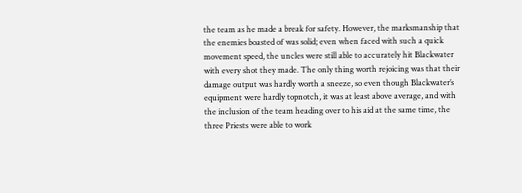the team as he made a break for safety. However, the marksmanship that the enemies boasted of was solid; even when faced with such a quick movement speed, the uncles were still able to accurately hit Blackwater with every shot they made. The only thing worth rejoicing was that their damage output was hardly worth a sneeze, so even though Blackwater’s equipment were hardly topnotch, it was at least above average, and with the inclusion of the team heading over to his aid at the same time, the three Priests were able to work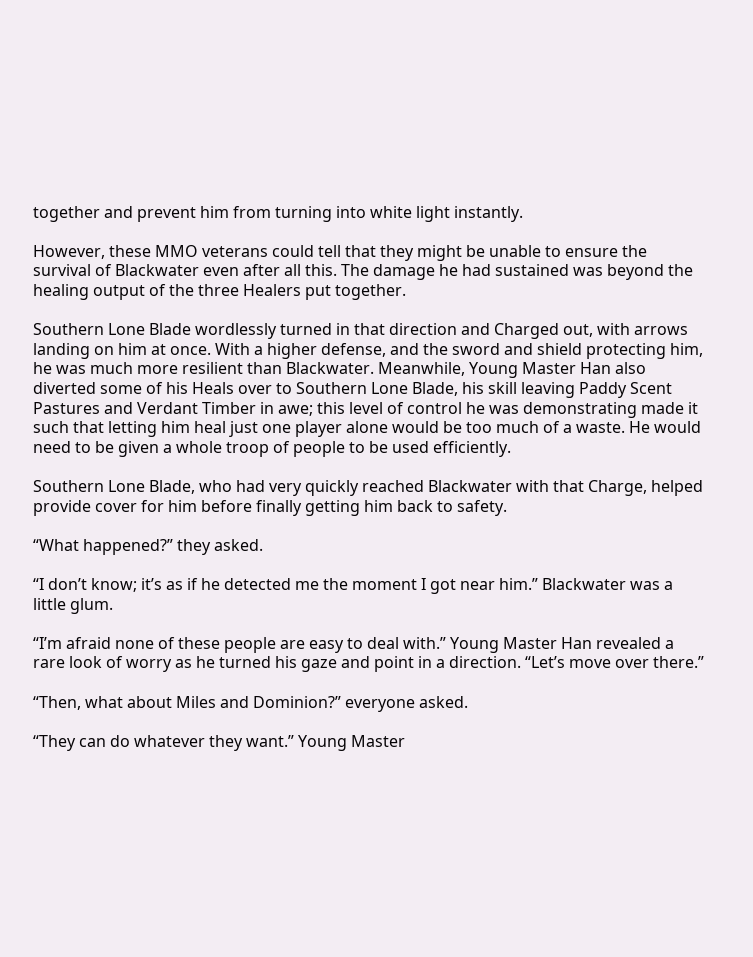together and prevent him from turning into white light instantly.

However, these MMO veterans could tell that they might be unable to ensure the survival of Blackwater even after all this. The damage he had sustained was beyond the healing output of the three Healers put together.

Southern Lone Blade wordlessly turned in that direction and Charged out, with arrows landing on him at once. With a higher defense, and the sword and shield protecting him, he was much more resilient than Blackwater. Meanwhile, Young Master Han also diverted some of his Heals over to Southern Lone Blade, his skill leaving Paddy Scent Pastures and Verdant Timber in awe; this level of control he was demonstrating made it such that letting him heal just one player alone would be too much of a waste. He would need to be given a whole troop of people to be used efficiently.

Southern Lone Blade, who had very quickly reached Blackwater with that Charge, helped provide cover for him before finally getting him back to safety.

“What happened?” they asked.

“I don’t know; it’s as if he detected me the moment I got near him.” Blackwater was a little glum.

“I’m afraid none of these people are easy to deal with.” Young Master Han revealed a rare look of worry as he turned his gaze and point in a direction. “Let’s move over there.”

“Then, what about Miles and Dominion?” everyone asked.

“They can do whatever they want.” Young Master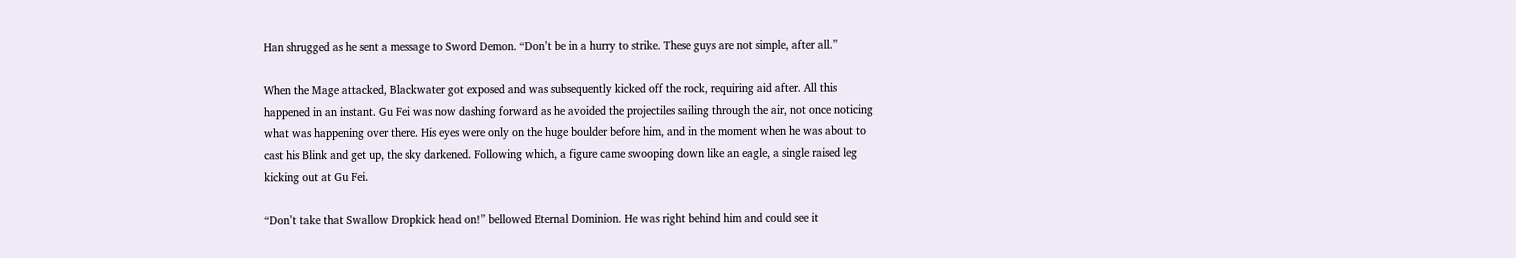Han shrugged as he sent a message to Sword Demon. “Don’t be in a hurry to strike. These guys are not simple, after all.”

When the Mage attacked, Blackwater got exposed and was subsequently kicked off the rock, requiring aid after. All this happened in an instant. Gu Fei was now dashing forward as he avoided the projectiles sailing through the air, not once noticing what was happening over there. His eyes were only on the huge boulder before him, and in the moment when he was about to cast his Blink and get up, the sky darkened. Following which, a figure came swooping down like an eagle, a single raised leg kicking out at Gu Fei.

“Don’t take that Swallow Dropkick head on!” bellowed Eternal Dominion. He was right behind him and could see it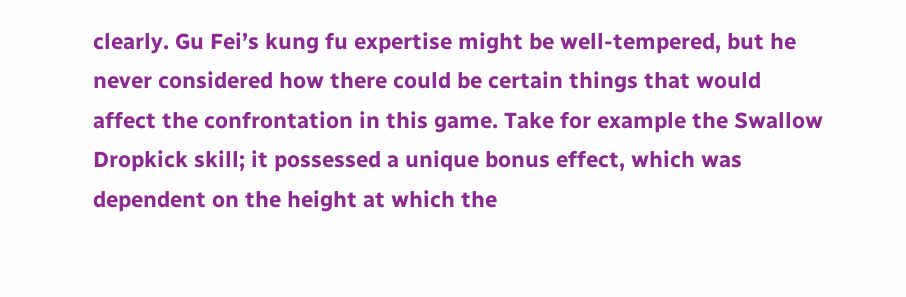clearly. Gu Fei’s kung fu expertise might be well-tempered, but he never considered how there could be certain things that would affect the confrontation in this game. Take for example the Swallow Dropkick skill; it possessed a unique bonus effect, which was dependent on the height at which the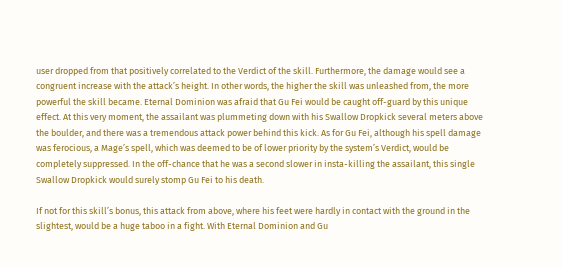user dropped from that positively correlated to the Verdict of the skill. Furthermore, the damage would see a congruent increase with the attack’s height. In other words, the higher the skill was unleashed from, the more powerful the skill became. Eternal Dominion was afraid that Gu Fei would be caught off-guard by this unique effect. At this very moment, the assailant was plummeting down with his Swallow Dropkick several meters above the boulder, and there was a tremendous attack power behind this kick. As for Gu Fei, although his spell damage was ferocious, a Mage’s spell, which was deemed to be of lower priority by the system’s Verdict, would be completely suppressed. In the off-chance that he was a second slower in insta-killing the assailant, this single Swallow Dropkick would surely stomp Gu Fei to his death.

If not for this skill’s bonus, this attack from above, where his feet were hardly in contact with the ground in the slightest, would be a huge taboo in a fight. With Eternal Dominion and Gu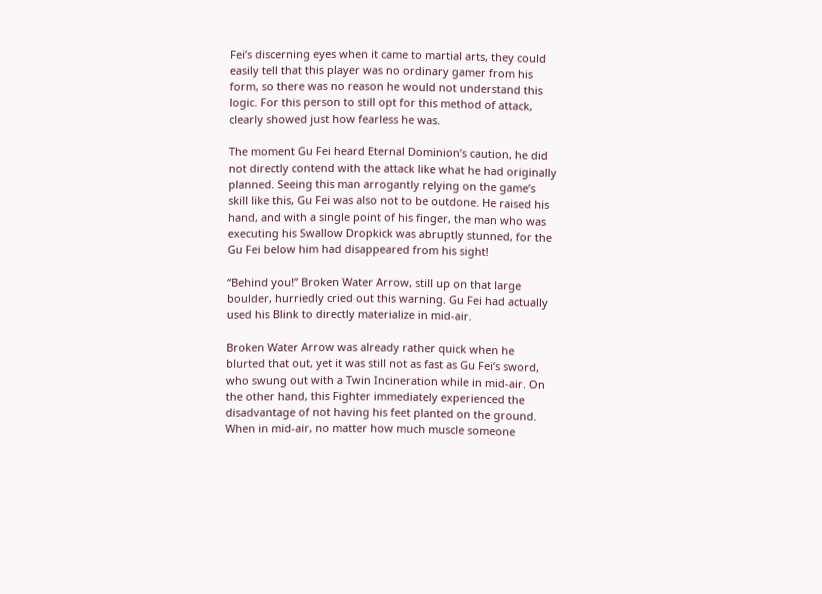Fei’s discerning eyes when it came to martial arts, they could easily tell that this player was no ordinary gamer from his form, so there was no reason he would not understand this logic. For this person to still opt for this method of attack, clearly showed just how fearless he was.

The moment Gu Fei heard Eternal Dominion’s caution, he did not directly contend with the attack like what he had originally planned. Seeing this man arrogantly relying on the game’s skill like this, Gu Fei was also not to be outdone. He raised his hand, and with a single point of his finger, the man who was executing his Swallow Dropkick was abruptly stunned, for the Gu Fei below him had disappeared from his sight!

“Behind you!” Broken Water Arrow, still up on that large boulder, hurriedly cried out this warning. Gu Fei had actually used his Blink to directly materialize in mid-air.

Broken Water Arrow was already rather quick when he blurted that out, yet it was still not as fast as Gu Fei’s sword, who swung out with a Twin Incineration while in mid-air. On the other hand, this Fighter immediately experienced the disadvantage of not having his feet planted on the ground. When in mid-air, no matter how much muscle someone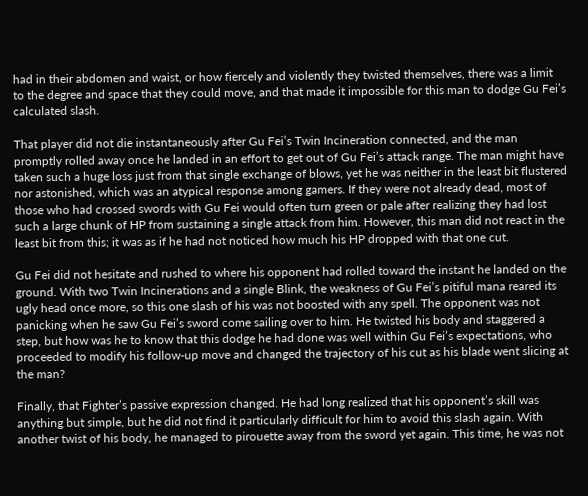had in their abdomen and waist, or how fiercely and violently they twisted themselves, there was a limit to the degree and space that they could move, and that made it impossible for this man to dodge Gu Fei’s calculated slash.

That player did not die instantaneously after Gu Fei’s Twin Incineration connected, and the man promptly rolled away once he landed in an effort to get out of Gu Fei’s attack range. The man might have taken such a huge loss just from that single exchange of blows, yet he was neither in the least bit flustered nor astonished, which was an atypical response among gamers. If they were not already dead, most of those who had crossed swords with Gu Fei would often turn green or pale after realizing they had lost such a large chunk of HP from sustaining a single attack from him. However, this man did not react in the least bit from this; it was as if he had not noticed how much his HP dropped with that one cut.

Gu Fei did not hesitate and rushed to where his opponent had rolled toward the instant he landed on the ground. With two Twin Incinerations and a single Blink, the weakness of Gu Fei’s pitiful mana reared its ugly head once more, so this one slash of his was not boosted with any spell. The opponent was not panicking when he saw Gu Fei’s sword come sailing over to him. He twisted his body and staggered a step, but how was he to know that this dodge he had done was well within Gu Fei’s expectations, who proceeded to modify his follow-up move and changed the trajectory of his cut as his blade went slicing at the man?

Finally, that Fighter’s passive expression changed. He had long realized that his opponent’s skill was anything but simple, but he did not find it particularly difficult for him to avoid this slash again. With another twist of his body, he managed to pirouette away from the sword yet again. This time, he was not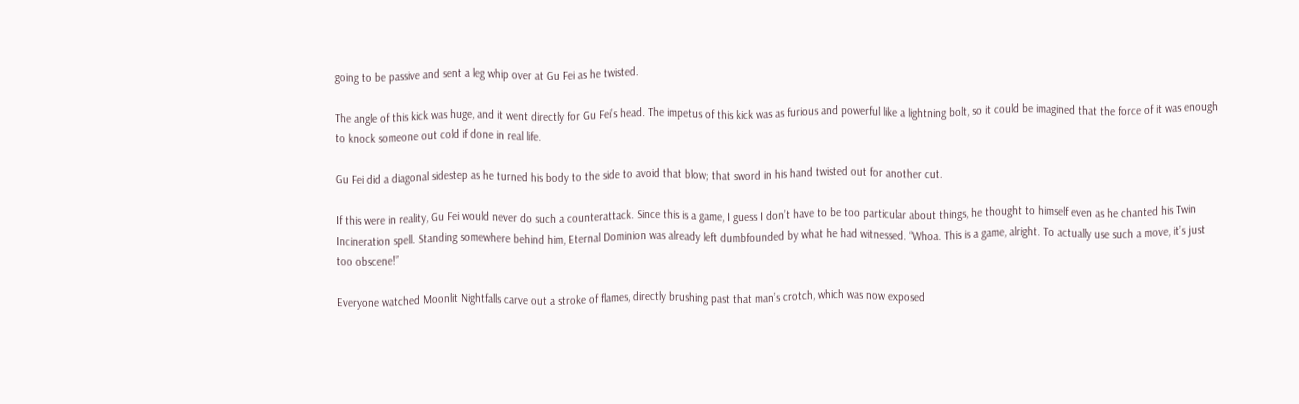going to be passive and sent a leg whip over at Gu Fei as he twisted.

The angle of this kick was huge, and it went directly for Gu Fei’s head. The impetus of this kick was as furious and powerful like a lightning bolt, so it could be imagined that the force of it was enough to knock someone out cold if done in real life.

Gu Fei did a diagonal sidestep as he turned his body to the side to avoid that blow; that sword in his hand twisted out for another cut.

If this were in reality, Gu Fei would never do such a counterattack. Since this is a game, I guess I don’t have to be too particular about things, he thought to himself even as he chanted his Twin Incineration spell. Standing somewhere behind him, Eternal Dominion was already left dumbfounded by what he had witnessed. “Whoa. This is a game, alright. To actually use such a move, it’s just too obscene!”

Everyone watched Moonlit Nightfalls carve out a stroke of flames, directly brushing past that man’s crotch, which was now exposed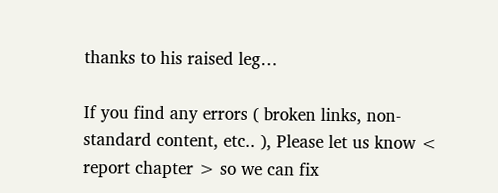thanks to his raised leg…

If you find any errors ( broken links, non-standard content, etc.. ), Please let us know < report chapter > so we can fix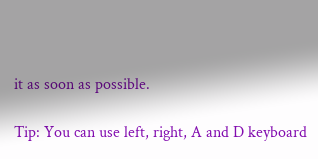it as soon as possible.

Tip: You can use left, right, A and D keyboard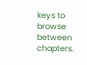keys to browse between chapters.